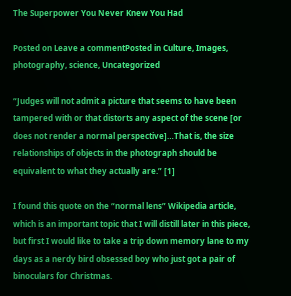The Superpower You Never Knew You Had

Posted on Leave a commentPosted in Culture, Images, photography, science, Uncategorized

“Judges will not admit a picture that seems to have been tampered with or that distorts any aspect of the scene [or does not render a normal perspective]…That is, the size relationships of objects in the photograph should be equivalent to what they actually are.” [1]

I found this quote on the “normal lens” Wikipedia article, which is an important topic that I will distill later in this piece, but first I would like to take a trip down memory lane to my days as a nerdy bird obsessed boy who just got a pair of binoculars for Christmas.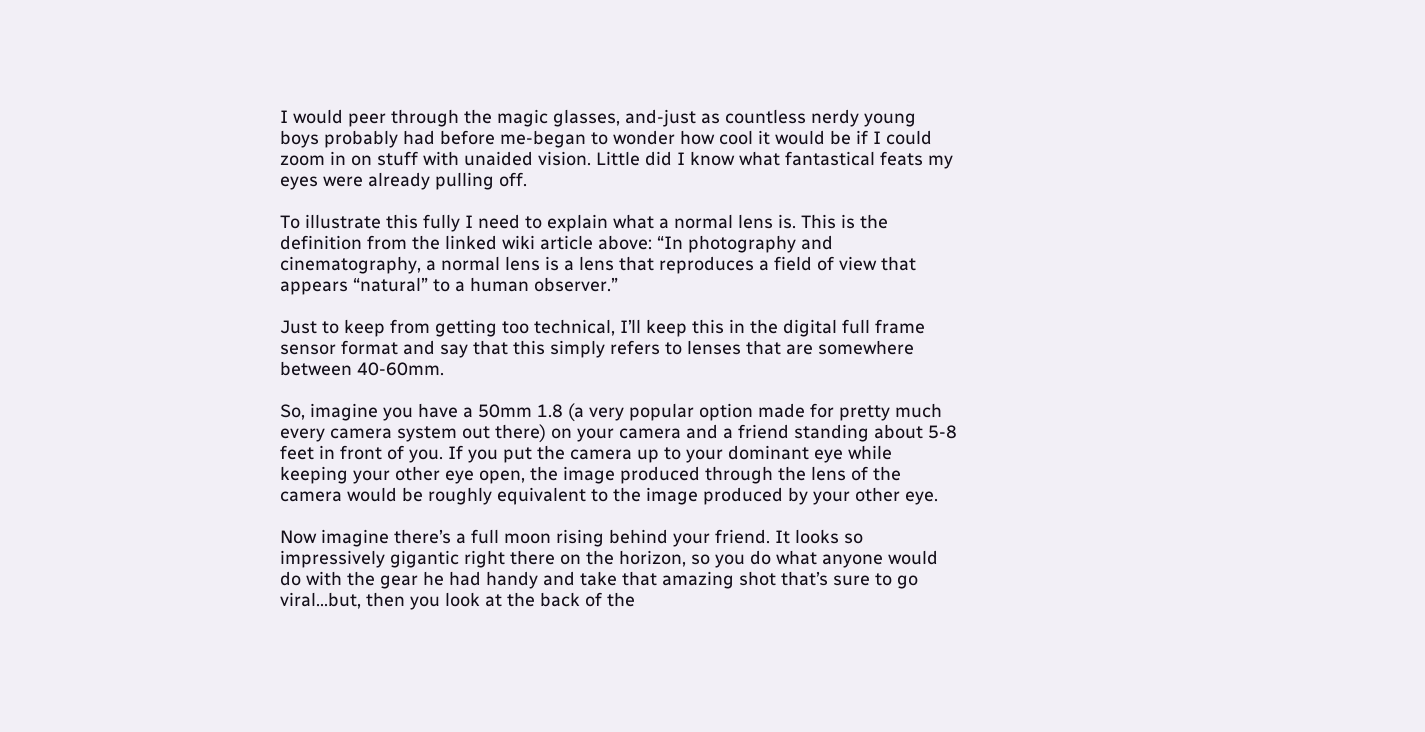I would peer through the magic glasses, and-just as countless nerdy young boys probably had before me-began to wonder how cool it would be if I could zoom in on stuff with unaided vision. Little did I know what fantastical feats my eyes were already pulling off.

To illustrate this fully I need to explain what a normal lens is. This is the definition from the linked wiki article above: “In photography and cinematography, a normal lens is a lens that reproduces a field of view that appears “natural” to a human observer.”

Just to keep from getting too technical, I’ll keep this in the digital full frame sensor format and say that this simply refers to lenses that are somewhere between 40-60mm.

So, imagine you have a 50mm 1.8 (a very popular option made for pretty much every camera system out there) on your camera and a friend standing about 5-8 feet in front of you. If you put the camera up to your dominant eye while keeping your other eye open, the image produced through the lens of the camera would be roughly equivalent to the image produced by your other eye.

Now imagine there’s a full moon rising behind your friend. It looks so impressively gigantic right there on the horizon, so you do what anyone would do with the gear he had handy and take that amazing shot that’s sure to go viral…but, then you look at the back of the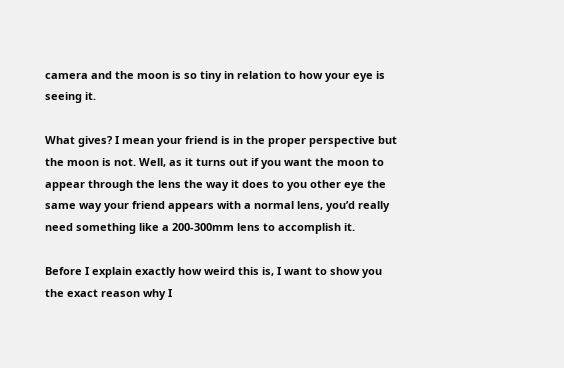camera and the moon is so tiny in relation to how your eye is seeing it.

What gives? I mean your friend is in the proper perspective but the moon is not. Well, as it turns out if you want the moon to appear through the lens the way it does to you other eye the same way your friend appears with a normal lens, you’d really need something like a 200-300mm lens to accomplish it.

Before I explain exactly how weird this is, I want to show you the exact reason why I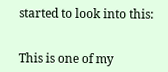started to look into this:


This is one of my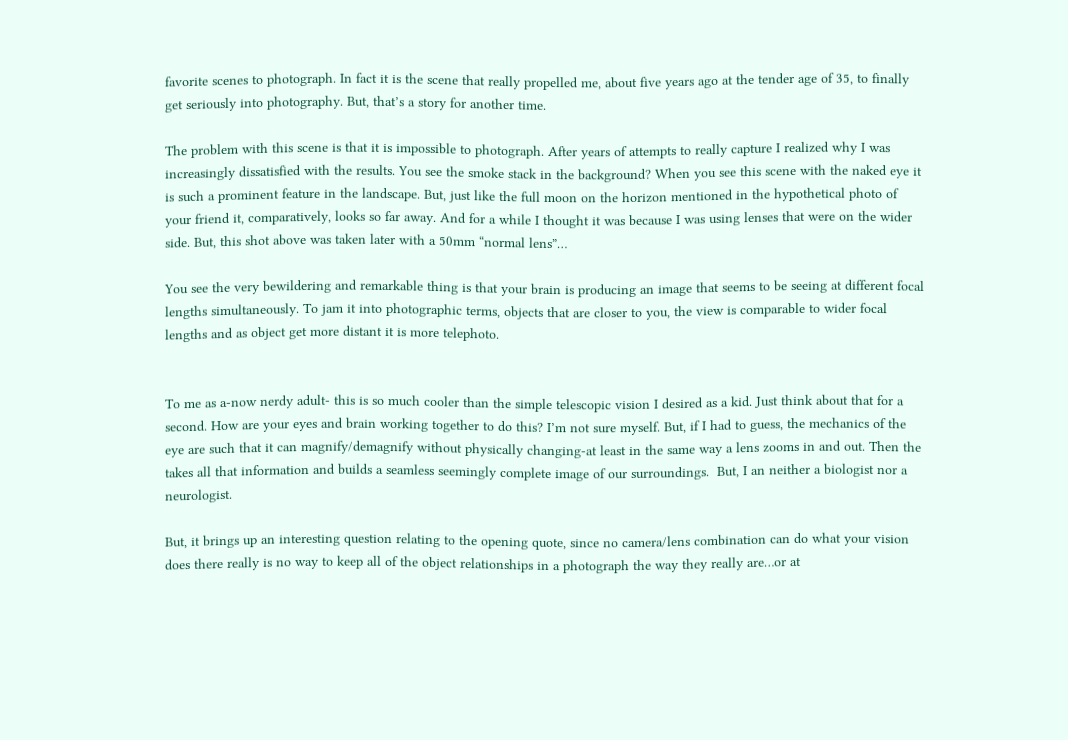favorite scenes to photograph. In fact it is the scene that really propelled me, about five years ago at the tender age of 35, to finally get seriously into photography. But, that’s a story for another time.

The problem with this scene is that it is impossible to photograph. After years of attempts to really capture I realized why I was increasingly dissatisfied with the results. You see the smoke stack in the background? When you see this scene with the naked eye it is such a prominent feature in the landscape. But, just like the full moon on the horizon mentioned in the hypothetical photo of your friend it, comparatively, looks so far away. And for a while I thought it was because I was using lenses that were on the wider side. But, this shot above was taken later with a 50mm “normal lens”…

You see the very bewildering and remarkable thing is that your brain is producing an image that seems to be seeing at different focal lengths simultaneously. To jam it into photographic terms, objects that are closer to you, the view is comparable to wider focal lengths and as object get more distant it is more telephoto.


To me as a-now nerdy adult- this is so much cooler than the simple telescopic vision I desired as a kid. Just think about that for a second. How are your eyes and brain working together to do this? I’m not sure myself. But, if I had to guess, the mechanics of the eye are such that it can magnify/demagnify without physically changing-at least in the same way a lens zooms in and out. Then the takes all that information and builds a seamless seemingly complete image of our surroundings.  But, I an neither a biologist nor a neurologist.

But, it brings up an interesting question relating to the opening quote, since no camera/lens combination can do what your vision does there really is no way to keep all of the object relationships in a photograph the way they really are…or at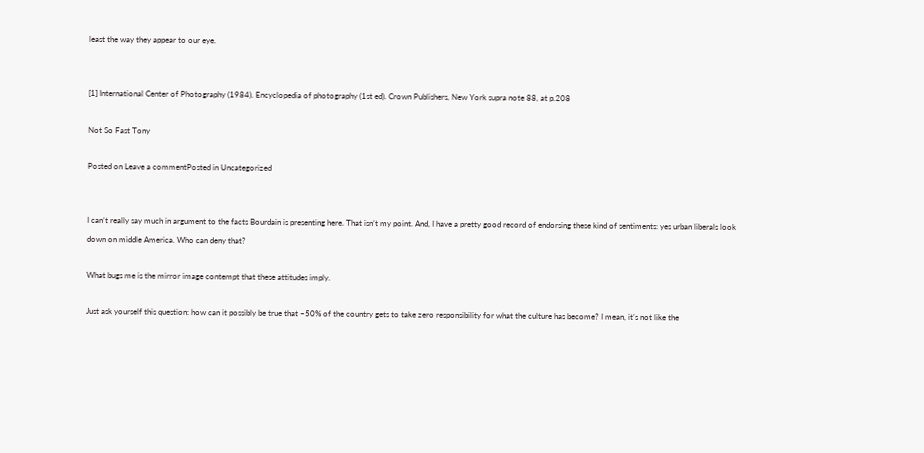least the way they appear to our eye.


[1] International Center of Photography (1984). Encyclopedia of photography (1st ed). Crown Publishers, New York supra note 88, at p.208

Not So Fast Tony

Posted on Leave a commentPosted in Uncategorized


I can’t really say much in argument to the facts Bourdain is presenting here. That isn’t my point. And, I have a pretty good record of endorsing these kind of sentiments: yes urban liberals look down on middle America. Who can deny that?

What bugs me is the mirror image contempt that these attitudes imply.

Just ask yourself this question: how can it possibly be true that ~50% of the country gets to take zero responsibility for what the culture has become? I mean, it’s not like the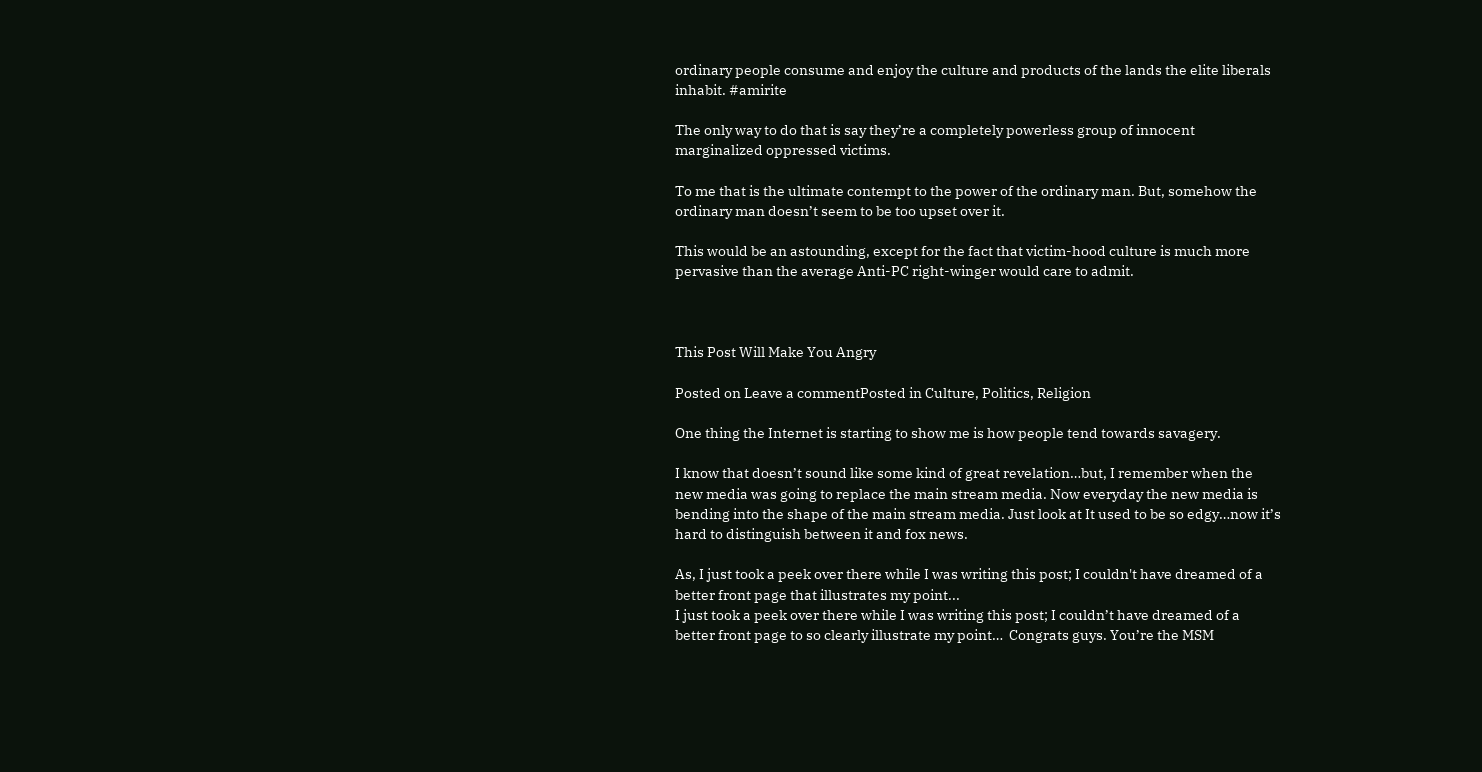ordinary people consume and enjoy the culture and products of the lands the elite liberals inhabit. #amirite

The only way to do that is say they’re a completely powerless group of innocent marginalized oppressed victims.

To me that is the ultimate contempt to the power of the ordinary man. But, somehow the ordinary man doesn’t seem to be too upset over it.

This would be an astounding, except for the fact that victim-hood culture is much more pervasive than the average Anti-PC right-winger would care to admit.



This Post Will Make You Angry

Posted on Leave a commentPosted in Culture, Politics, Religion

One thing the Internet is starting to show me is how people tend towards savagery.

I know that doesn’t sound like some kind of great revelation…but, I remember when the new media was going to replace the main stream media. Now everyday the new media is bending into the shape of the main stream media. Just look at It used to be so edgy…now it’s hard to distinguish between it and fox news.

As, I just took a peek over there while I was writing this post; I couldn't have dreamed of a better front page that illustrates my point...
I just took a peek over there while I was writing this post; I couldn’t have dreamed of a better front page to so clearly illustrate my point…  Congrats guys. You’re the MSM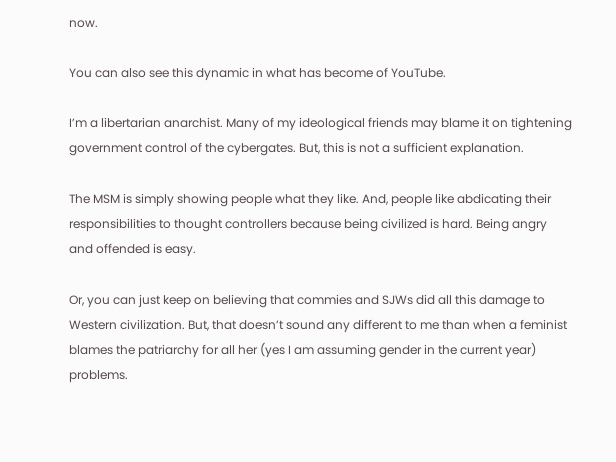now.

You can also see this dynamic in what has become of YouTube.

I’m a libertarian anarchist. Many of my ideological friends may blame it on tightening government control of the cybergates. But, this is not a sufficient explanation.

The MSM is simply showing people what they like. And, people like abdicating their responsibilities to thought controllers because being civilized is hard. Being angry and offended is easy.

Or, you can just keep on believing that commies and SJWs did all this damage to Western civilization. But, that doesn’t sound any different to me than when a feminist blames the patriarchy for all her (yes I am assuming gender in the current year) problems.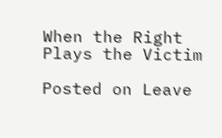When the Right Plays the Victim

Posted on Leave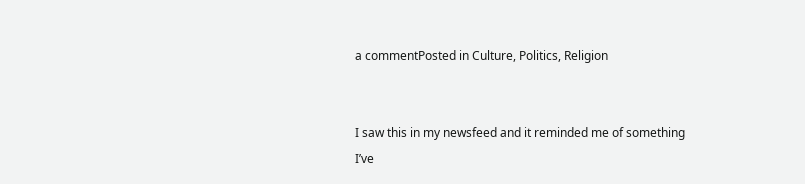a commentPosted in Culture, Politics, Religion


I saw this in my newsfeed and it reminded me of something I’ve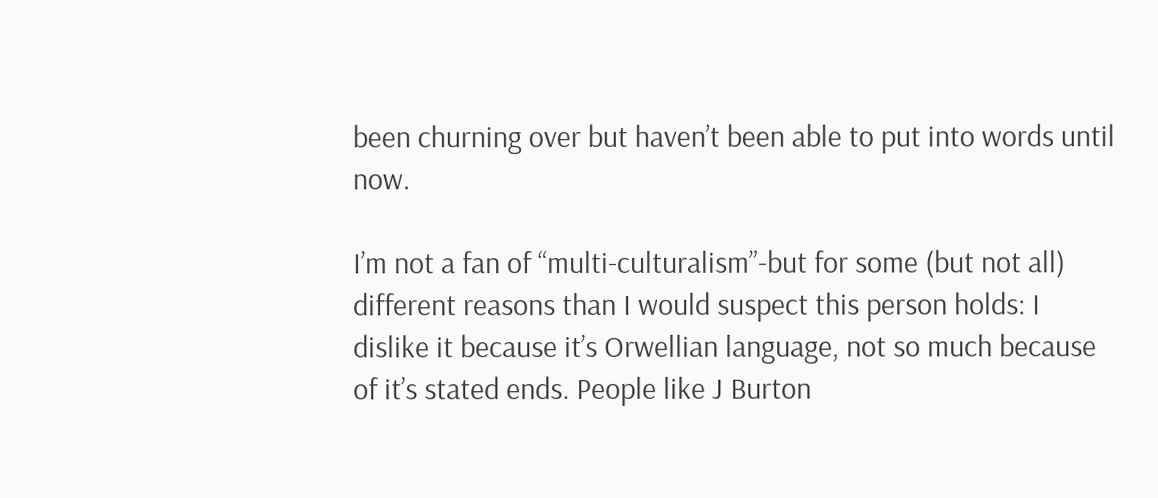been churning over but haven’t been able to put into words until now.

I’m not a fan of “multi-culturalism”-but for some (but not all) different reasons than I would suspect this person holds: I dislike it because it’s Orwellian language, not so much because of it’s stated ends. People like J Burton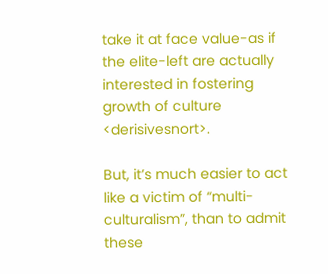take it at face value-as if the elite-left are actually interested in fostering growth of culture <derisivesnort>.

But, it’s much easier to act like a victim of “multi-culturalism”, than to admit these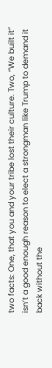two facts: One, that you and your tribe lost their culture. Two, “We built it” isn’t a good enough reason to elect a strongman like Trump to demand it back without the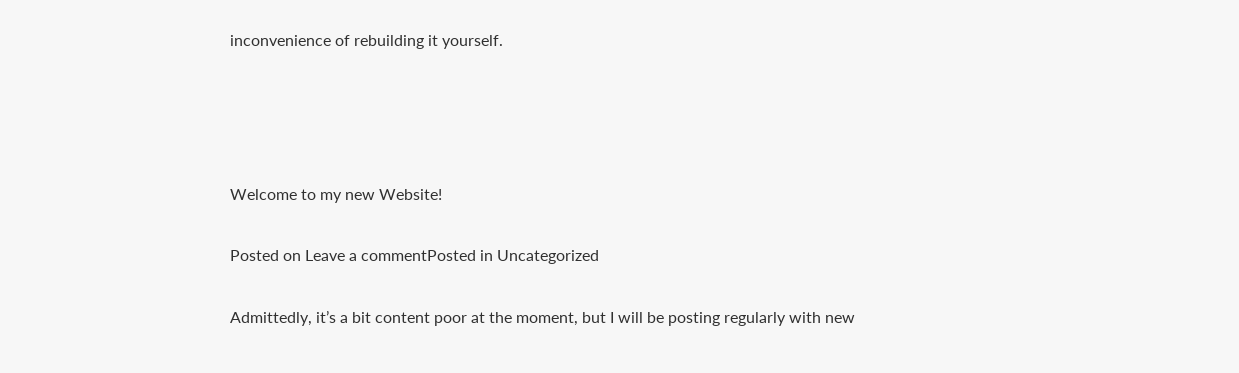inconvenience of rebuilding it yourself.




Welcome to my new Website!

Posted on Leave a commentPosted in Uncategorized

Admittedly, it’s a bit content poor at the moment, but I will be posting regularly with new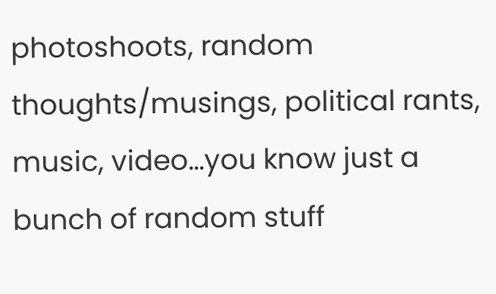photoshoots, random thoughts/musings, political rants, music, video…you know just a bunch of random stuff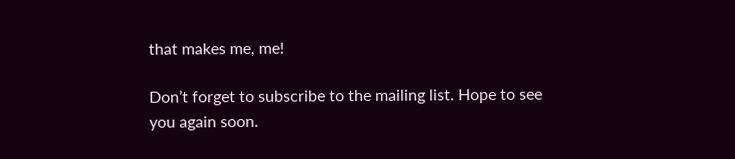that makes me, me!

Don’t forget to subscribe to the mailing list. Hope to see you again soon.